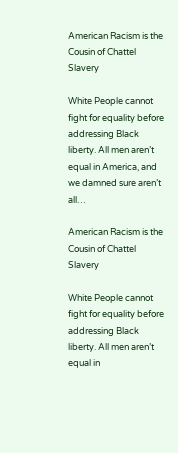American Racism is the Cousin of Chattel Slavery

White People cannot fight for equality before addressing Black liberty. All men aren’t equal in America, and we damned sure aren’t all…

American Racism is the Cousin of Chattel Slavery

White People cannot fight for equality before addressing Black liberty. All men aren’t equal in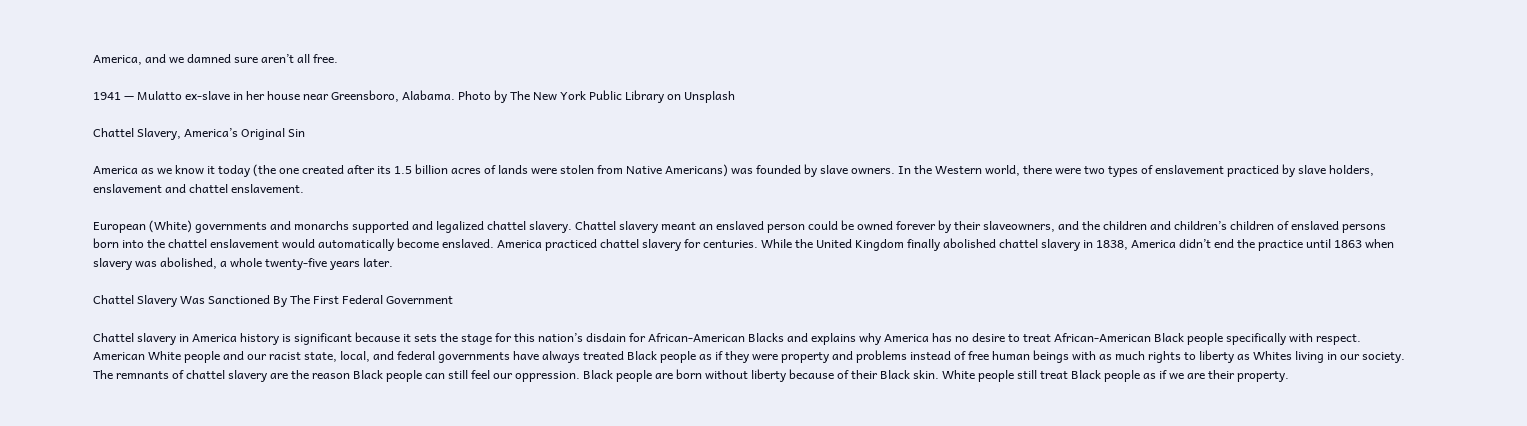America, and we damned sure aren’t all free.

1941 — Mulatto ex-slave in her house near Greensboro, Alabama. Photo by The New York Public Library on Unsplash

Chattel Slavery, America’s Original Sin

America as we know it today (the one created after its 1.5 billion acres of lands were stolen from Native Americans) was founded by slave owners. In the Western world, there were two types of enslavement practiced by slave holders, enslavement and chattel enslavement.

European (White) governments and monarchs supported and legalized chattel slavery. Chattel slavery meant an enslaved person could be owned forever by their slaveowners, and the children and children’s children of enslaved persons born into the chattel enslavement would automatically become enslaved. America practiced chattel slavery for centuries. While the United Kingdom finally abolished chattel slavery in 1838, America didn’t end the practice until 1863 when slavery was abolished, a whole twenty-five years later.

Chattel Slavery Was Sanctioned By The First Federal Government

Chattel slavery in America history is significant because it sets the stage for this nation’s disdain for African-American Blacks and explains why America has no desire to treat African-American Black people specifically with respect. American White people and our racist state, local, and federal governments have always treated Black people as if they were property and problems instead of free human beings with as much rights to liberty as Whites living in our society. The remnants of chattel slavery are the reason Black people can still feel our oppression. Black people are born without liberty because of their Black skin. White people still treat Black people as if we are their property.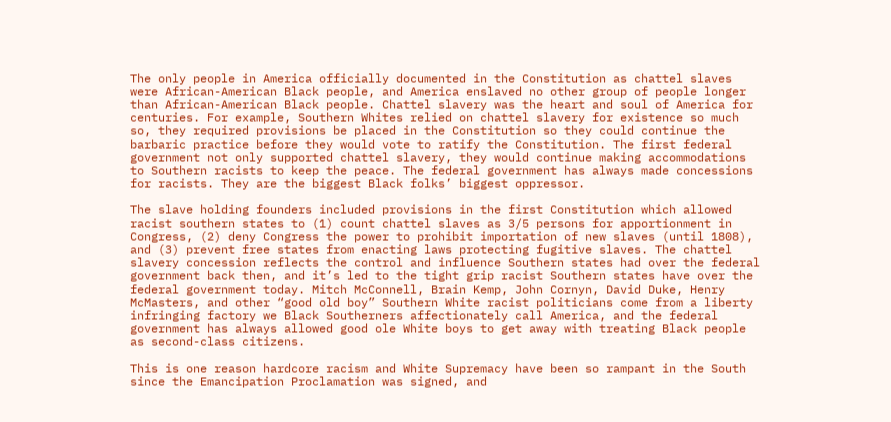The only people in America officially documented in the Constitution as chattel slaves were African-American Black people, and America enslaved no other group of people longer than African-American Black people. Chattel slavery was the heart and soul of America for centuries. For example, Southern Whites relied on chattel slavery for existence so much so, they required provisions be placed in the Constitution so they could continue the barbaric practice before they would vote to ratify the Constitution. The first federal government not only supported chattel slavery, they would continue making accommodations to Southern racists to keep the peace. The federal government has always made concessions for racists. They are the biggest Black folks’ biggest oppressor.

The slave holding founders included provisions in the first Constitution which allowed racist southern states to (1) count chattel slaves as 3/5 persons for apportionment in Congress, (2) deny Congress the power to prohibit importation of new slaves (until 1808), and (3) prevent free states from enacting laws protecting fugitive slaves. The chattel slavery concession reflects the control and influence Southern states had over the federal government back then, and it’s led to the tight grip racist Southern states have over the federal government today. Mitch McConnell, Brain Kemp, John Cornyn, David Duke, Henry McMasters, and other “good old boy” Southern White racist politicians come from a liberty infringing factory we Black Southerners affectionately call America, and the federal government has always allowed good ole White boys to get away with treating Black people as second-class citizens.

This is one reason hardcore racism and White Supremacy have been so rampant in the South since the Emancipation Proclamation was signed, and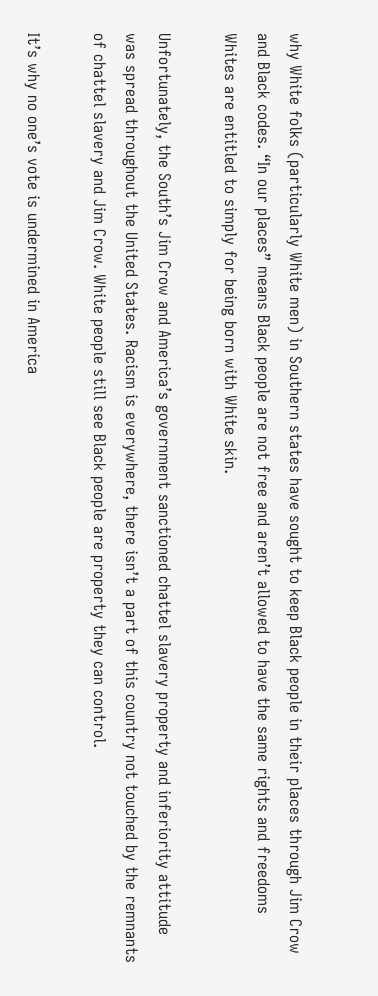why White folks (particularly White men) in Southern states have sought to keep Black people in their places through Jim Crow and Black codes. “In our places” means Black people are not free and aren’t allowed to have the same rights and freedoms Whites are entitled to simply for being born with White skin.

Unfortunately, the South’s Jim Crow and America’s government sanctioned chattel slavery property and inferiority attitude was spread throughout the United States. Racism is everywhere, there isn’t a part of this country not touched by the remnants of chattel slavery and Jim Crow. White people still see Black people are property they can control.

It’s why no one’s vote is undermined in America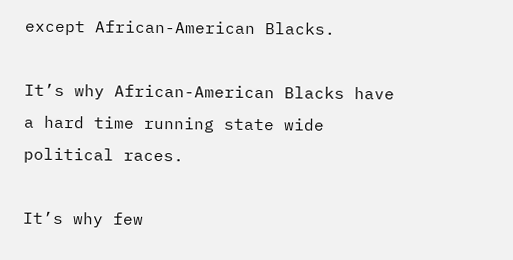except African-American Blacks.

It’s why African-American Blacks have a hard time running state wide political races.

It’s why few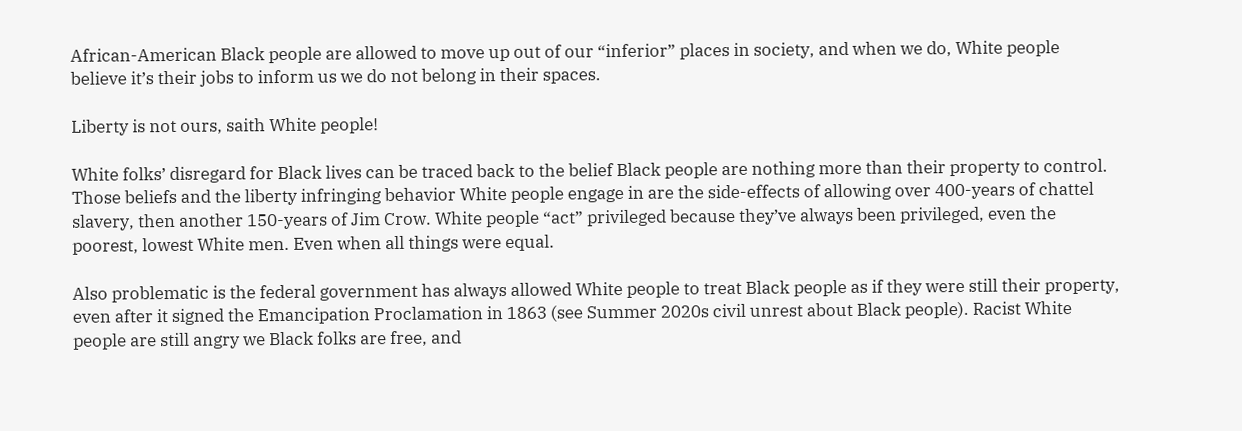African-American Black people are allowed to move up out of our “inferior” places in society, and when we do, White people believe it’s their jobs to inform us we do not belong in their spaces.

Liberty is not ours, saith White people!

White folks’ disregard for Black lives can be traced back to the belief Black people are nothing more than their property to control. Those beliefs and the liberty infringing behavior White people engage in are the side-effects of allowing over 400-years of chattel slavery, then another 150-years of Jim Crow. White people “act” privileged because they’ve always been privileged, even the poorest, lowest White men. Even when all things were equal.

Also problematic is the federal government has always allowed White people to treat Black people as if they were still their property, even after it signed the Emancipation Proclamation in 1863 (see Summer 2020s civil unrest about Black people). Racist White people are still angry we Black folks are free, and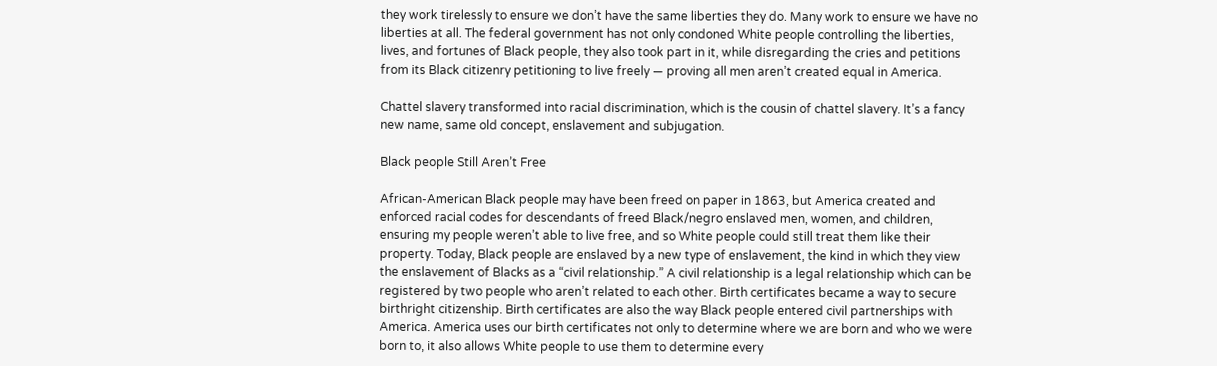they work tirelessly to ensure we don’t have the same liberties they do. Many work to ensure we have no liberties at all. The federal government has not only condoned White people controlling the liberties, lives, and fortunes of Black people, they also took part in it, while disregarding the cries and petitions from its Black citizenry petitioning to live freely — proving all men aren’t created equal in America.

Chattel slavery transformed into racial discrimination, which is the cousin of chattel slavery. It’s a fancy new name, same old concept, enslavement and subjugation.

Black people Still Aren’t Free

African-American Black people may have been freed on paper in 1863, but America created and enforced racial codes for descendants of freed Black/negro enslaved men, women, and children, ensuring my people weren’t able to live free, and so White people could still treat them like their property. Today, Black people are enslaved by a new type of enslavement, the kind in which they view the enslavement of Blacks as a “civil relationship.” A civil relationship is a legal relationship which can be registered by two people who aren’t related to each other. Birth certificates became a way to secure birthright citizenship. Birth certificates are also the way Black people entered civil partnerships with America. America uses our birth certificates not only to determine where we are born and who we were born to, it also allows White people to use them to determine every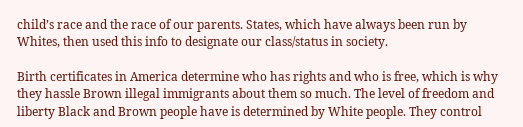child’s race and the race of our parents. States, which have always been run by Whites, then used this info to designate our class/status in society.

Birth certificates in America determine who has rights and who is free, which is why they hassle Brown illegal immigrants about them so much. The level of freedom and liberty Black and Brown people have is determined by White people. They control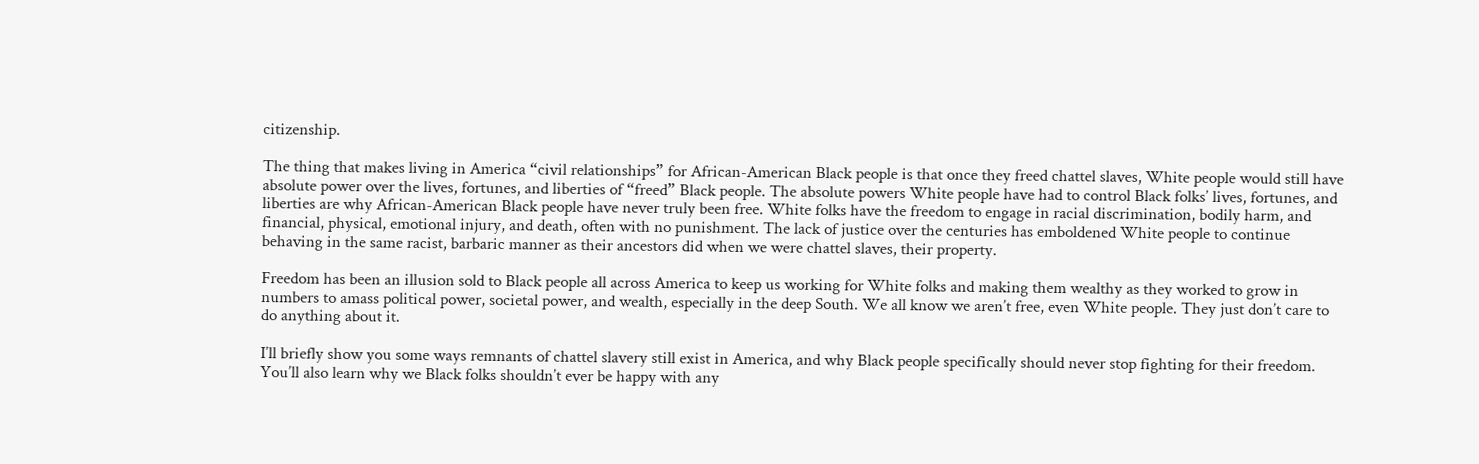citizenship.

The thing that makes living in America “civil relationships” for African-American Black people is that once they freed chattel slaves, White people would still have absolute power over the lives, fortunes, and liberties of “freed” Black people. The absolute powers White people have had to control Black folks’ lives, fortunes, and liberties are why African-American Black people have never truly been free. White folks have the freedom to engage in racial discrimination, bodily harm, and financial, physical, emotional injury, and death, often with no punishment. The lack of justice over the centuries has emboldened White people to continue behaving in the same racist, barbaric manner as their ancestors did when we were chattel slaves, their property.

Freedom has been an illusion sold to Black people all across America to keep us working for White folks and making them wealthy as they worked to grow in numbers to amass political power, societal power, and wealth, especially in the deep South. We all know we aren’t free, even White people. They just don’t care to do anything about it.

I’ll briefly show you some ways remnants of chattel slavery still exist in America, and why Black people specifically should never stop fighting for their freedom. You’ll also learn why we Black folks shouldn’t ever be happy with any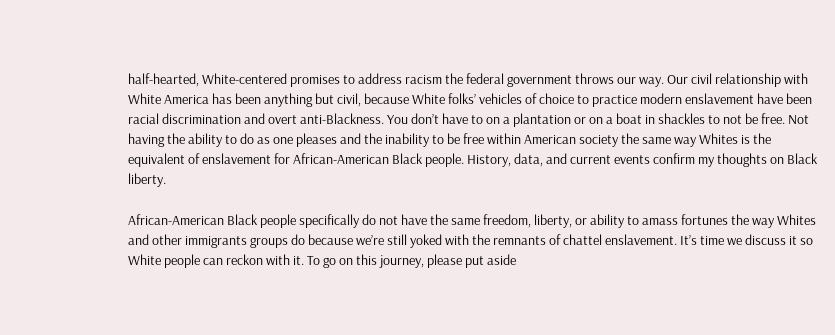half-hearted, White-centered promises to address racism the federal government throws our way. Our civil relationship with White America has been anything but civil, because White folks’ vehicles of choice to practice modern enslavement have been racial discrimination and overt anti-Blackness. You don’t have to on a plantation or on a boat in shackles to not be free. Not having the ability to do as one pleases and the inability to be free within American society the same way Whites is the equivalent of enslavement for African-American Black people. History, data, and current events confirm my thoughts on Black liberty.

African-American Black people specifically do not have the same freedom, liberty, or ability to amass fortunes the way Whites and other immigrants groups do because we’re still yoked with the remnants of chattel enslavement. It’s time we discuss it so White people can reckon with it. To go on this journey, please put aside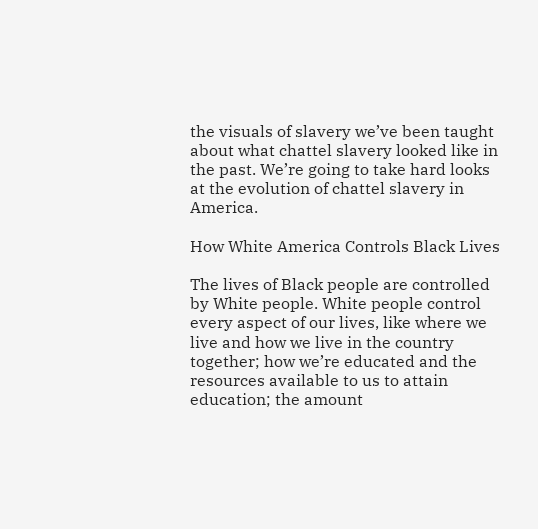the visuals of slavery we’ve been taught about what chattel slavery looked like in the past. We’re going to take hard looks at the evolution of chattel slavery in America.

How White America Controls Black Lives

The lives of Black people are controlled by White people. White people control every aspect of our lives, like where we live and how we live in the country together; how we’re educated and the resources available to us to attain education; the amount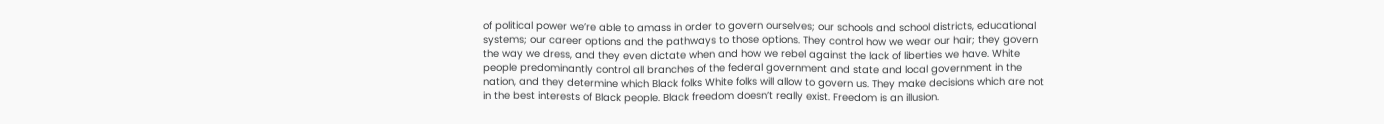of political power we’re able to amass in order to govern ourselves; our schools and school districts, educational systems; our career options and the pathways to those options. They control how we wear our hair; they govern the way we dress, and they even dictate when and how we rebel against the lack of liberties we have. White people predominantly control all branches of the federal government and state and local government in the nation, and they determine which Black folks White folks will allow to govern us. They make decisions which are not in the best interests of Black people. Black freedom doesn’t really exist. Freedom is an illusion.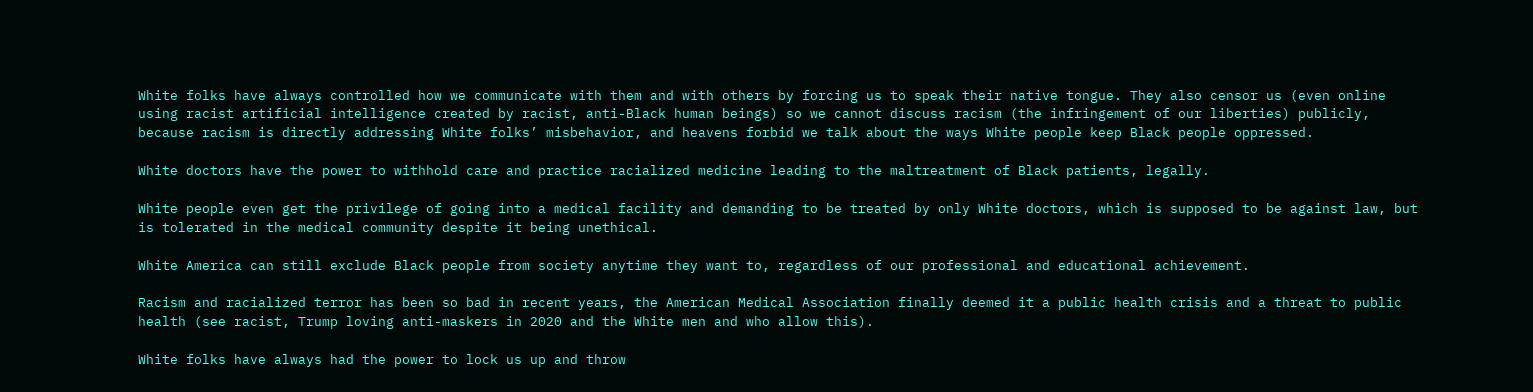White folks have always controlled how we communicate with them and with others by forcing us to speak their native tongue. They also censor us (even online using racist artificial intelligence created by racist, anti-Black human beings) so we cannot discuss racism (the infringement of our liberties) publicly, because racism is directly addressing White folks’ misbehavior, and heavens forbid we talk about the ways White people keep Black people oppressed.

White doctors have the power to withhold care and practice racialized medicine leading to the maltreatment of Black patients, legally.

White people even get the privilege of going into a medical facility and demanding to be treated by only White doctors, which is supposed to be against law, but is tolerated in the medical community despite it being unethical.

White America can still exclude Black people from society anytime they want to, regardless of our professional and educational achievement.

Racism and racialized terror has been so bad in recent years, the American Medical Association finally deemed it a public health crisis and a threat to public health (see racist, Trump loving anti-maskers in 2020 and the White men and who allow this).

White folks have always had the power to lock us up and throw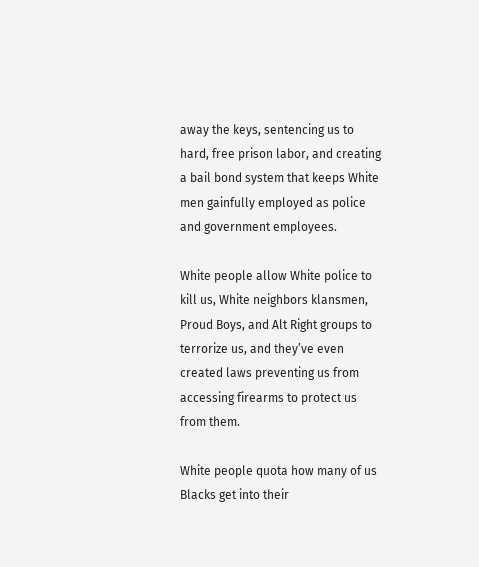away the keys, sentencing us to hard, free prison labor, and creating a bail bond system that keeps White men gainfully employed as police and government employees.

White people allow White police to kill us, White neighbors klansmen, Proud Boys, and Alt Right groups to terrorize us, and they’ve even created laws preventing us from accessing firearms to protect us from them.

White people quota how many of us Blacks get into their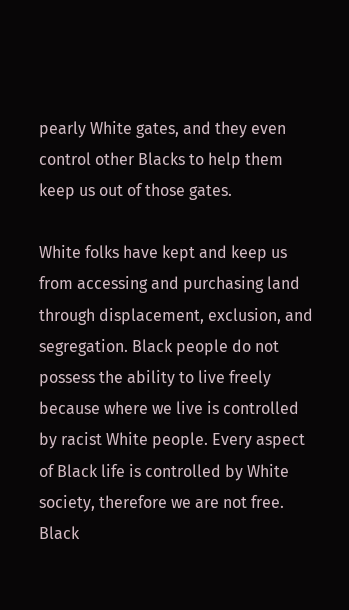pearly White gates, and they even control other Blacks to help them keep us out of those gates.

White folks have kept and keep us from accessing and purchasing land through displacement, exclusion, and segregation. Black people do not possess the ability to live freely because where we live is controlled by racist White people. Every aspect of Black life is controlled by White society, therefore we are not free. Black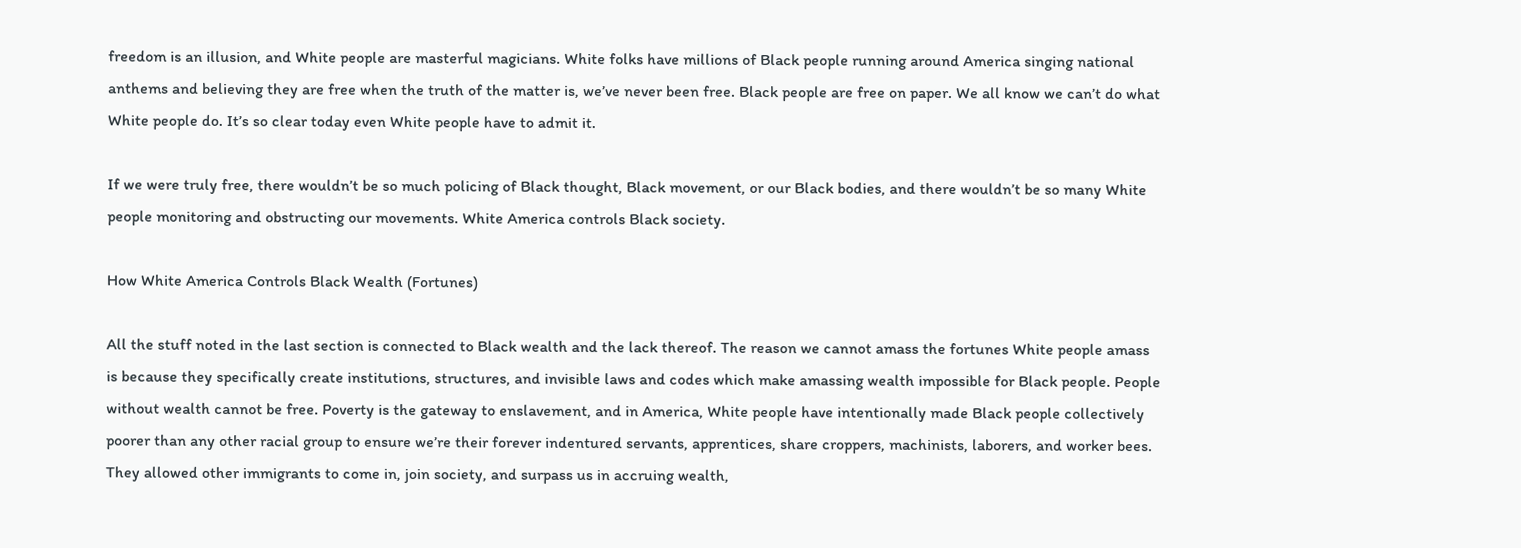freedom is an illusion, and White people are masterful magicians. White folks have millions of Black people running around America singing national anthems and believing they are free when the truth of the matter is, we’ve never been free. Black people are free on paper. We all know we can’t do what White people do. It’s so clear today even White people have to admit it.

If we were truly free, there wouldn’t be so much policing of Black thought, Black movement, or our Black bodies, and there wouldn’t be so many White people monitoring and obstructing our movements. White America controls Black society.

How White America Controls Black Wealth (Fortunes)

All the stuff noted in the last section is connected to Black wealth and the lack thereof. The reason we cannot amass the fortunes White people amass is because they specifically create institutions, structures, and invisible laws and codes which make amassing wealth impossible for Black people. People without wealth cannot be free. Poverty is the gateway to enslavement, and in America, White people have intentionally made Black people collectively poorer than any other racial group to ensure we’re their forever indentured servants, apprentices, share croppers, machinists, laborers, and worker bees. They allowed other immigrants to come in, join society, and surpass us in accruing wealth,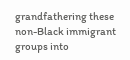grandfathering these non-Black immigrant groups into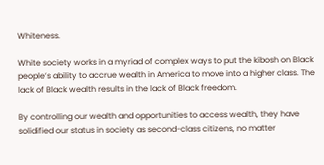Whiteness.

White society works in a myriad of complex ways to put the kibosh on Black people’s ability to accrue wealth in America to move into a higher class. The lack of Black wealth results in the lack of Black freedom.

By controlling our wealth and opportunities to access wealth, they have solidified our status in society as second-class citizens, no matter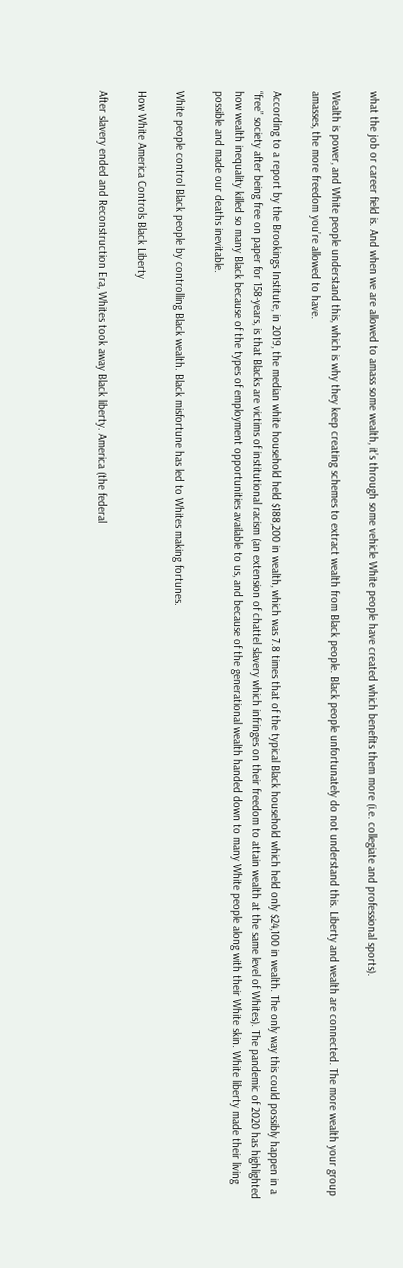what the job or career field is. And when we are allowed to amass some wealth, it’s through some vehicle White people have created which benefits them more (i.e. collegiate and professional sports).

Wealth is power, and White people understand this, which is why they keep creating schemes to extract wealth from Black people. Black people unfortunately do not understand this. Liberty and wealth are connected. The more wealth your group amasses, the more freedom you’re allowed to have.

According to a report by the Brookings Institute, in 2019, the median white household held $188,200 in wealth, which was 7.8 times that of the typical Black household which held only $24,100 in wealth. The only way this could possibly happen in a “free” society after being free on paper for 158-years, is that Blacks are victims of institutional racism (an extension of chattel slavery which infringes on their freedom to attain wealth at the same level of Whites). The pandemic of 2020 has highlighted how wealth inequality killed so many Black because of the types of employment opportunities available to us, and because of the generational wealth handed down to many White people along with their White skin. White liberty made their living possible and made our deaths inevitable.

White people control Black people by controlling Black wealth. Black misfortune has led to Whites making fortunes.

How White America Controls Black Liberty

After slavery ended and Reconstruction Era, Whites took away Black liberty. America (the federal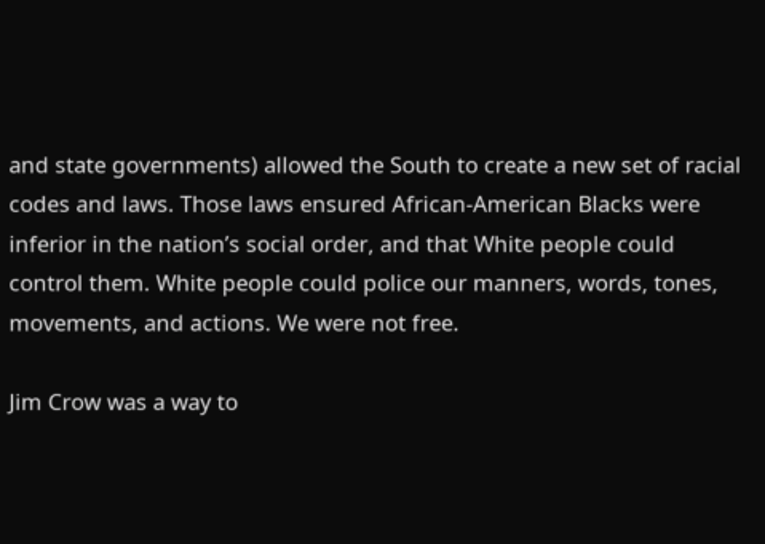and state governments) allowed the South to create a new set of racial codes and laws. Those laws ensured African-American Blacks were inferior in the nation’s social order, and that White people could control them. White people could police our manners, words, tones, movements, and actions. We were not free.

Jim Crow was a way to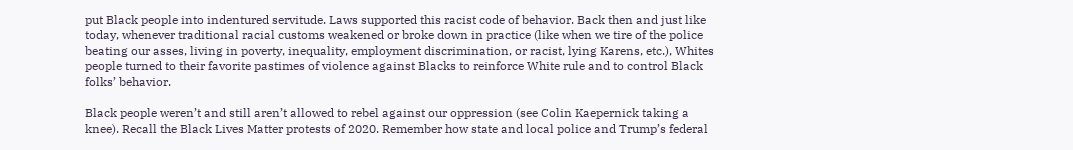put Black people into indentured servitude. Laws supported this racist code of behavior. Back then and just like today, whenever traditional racial customs weakened or broke down in practice (like when we tire of the police beating our asses, living in poverty, inequality, employment discrimination, or racist, lying Karens, etc.), Whites people turned to their favorite pastimes of violence against Blacks to reinforce White rule and to control Black folks’ behavior.

Black people weren’t and still aren’t allowed to rebel against our oppression (see Colin Kaepernick taking a knee). Recall the Black Lives Matter protests of 2020. Remember how state and local police and Trump’s federal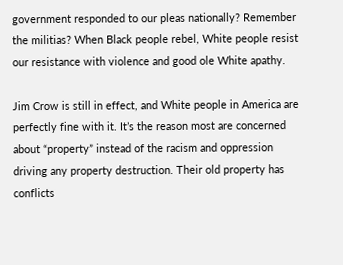government responded to our pleas nationally? Remember the militias? When Black people rebel, White people resist our resistance with violence and good ole White apathy.

Jim Crow is still in effect, and White people in America are perfectly fine with it. It’s the reason most are concerned about “property” instead of the racism and oppression driving any property destruction. Their old property has conflicts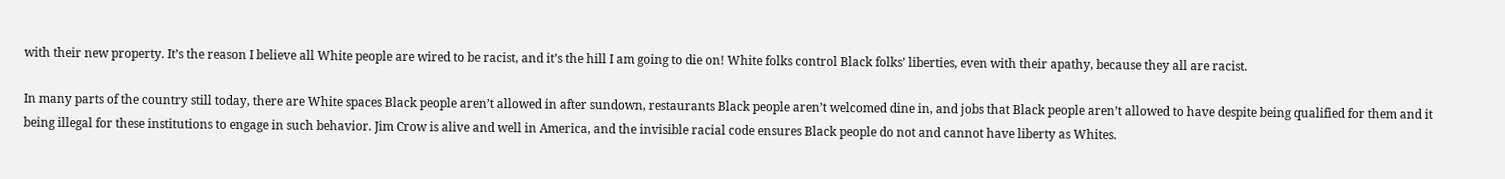with their new property. It’s the reason I believe all White people are wired to be racist, and it’s the hill I am going to die on! White folks control Black folks’ liberties, even with their apathy, because they all are racist.

In many parts of the country still today, there are White spaces Black people aren’t allowed in after sundown, restaurants Black people aren’t welcomed dine in, and jobs that Black people aren’t allowed to have despite being qualified for them and it being illegal for these institutions to engage in such behavior. Jim Crow is alive and well in America, and the invisible racial code ensures Black people do not and cannot have liberty as Whites.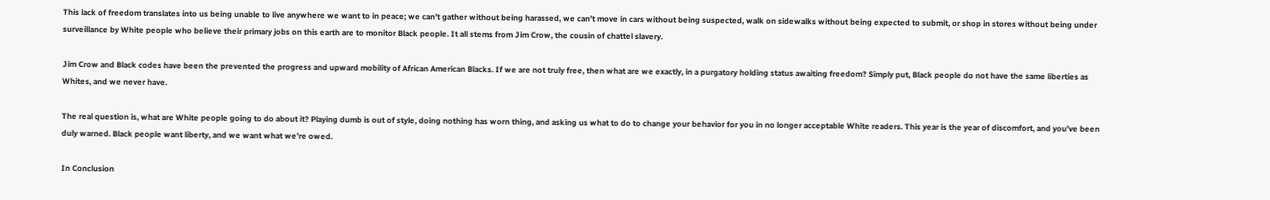This lack of freedom translates into us being unable to live anywhere we want to in peace; we can’t gather without being harassed, we can’t move in cars without being suspected, walk on sidewalks without being expected to submit, or shop in stores without being under surveillance by White people who believe their primary jobs on this earth are to monitor Black people. It all stems from Jim Crow, the cousin of chattel slavery.

Jim Crow and Black codes have been the prevented the progress and upward mobility of African American Blacks. If we are not truly free, then what are we exactly, in a purgatory holding status awaiting freedom? Simply put, Black people do not have the same liberties as Whites, and we never have.

The real question is, what are White people going to do about it? Playing dumb is out of style, doing nothing has worn thing, and asking us what to do to change your behavior for you in no longer acceptable White readers. This year is the year of discomfort, and you’ve been duly warned. Black people want liberty, and we want what we’re owed.

In Conclusion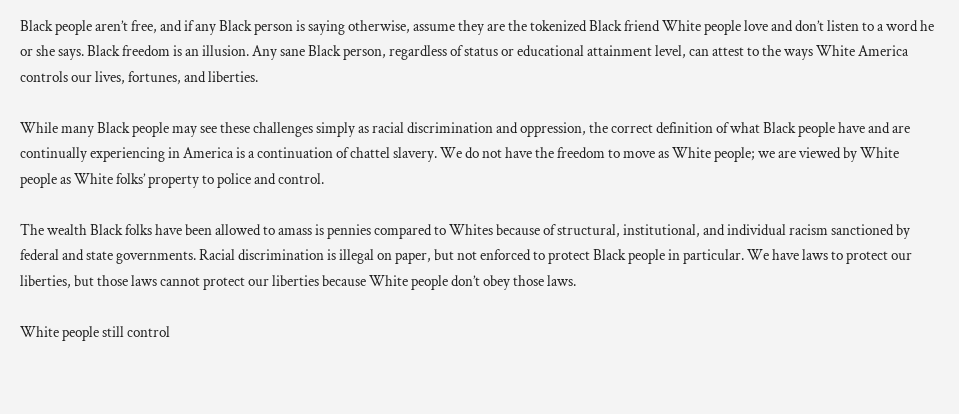Black people aren’t free, and if any Black person is saying otherwise, assume they are the tokenized Black friend White people love and don’t listen to a word he or she says. Black freedom is an illusion. Any sane Black person, regardless of status or educational attainment level, can attest to the ways White America controls our lives, fortunes, and liberties.

While many Black people may see these challenges simply as racial discrimination and oppression, the correct definition of what Black people have and are continually experiencing in America is a continuation of chattel slavery. We do not have the freedom to move as White people; we are viewed by White people as White folks’ property to police and control.

The wealth Black folks have been allowed to amass is pennies compared to Whites because of structural, institutional, and individual racism sanctioned by federal and state governments. Racial discrimination is illegal on paper, but not enforced to protect Black people in particular. We have laws to protect our liberties, but those laws cannot protect our liberties because White people don’t obey those laws.

White people still control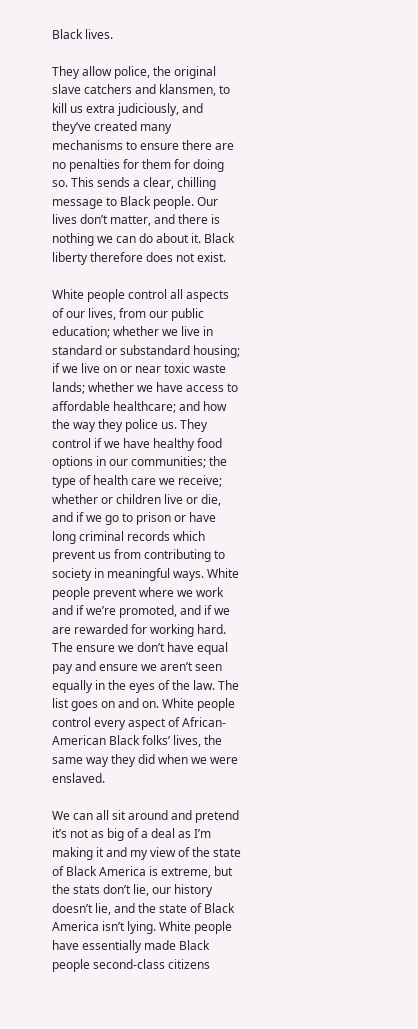Black lives.

They allow police, the original slave catchers and klansmen, to kill us extra judiciously, and they’ve created many mechanisms to ensure there are no penalties for them for doing so. This sends a clear, chilling message to Black people. Our lives don’t matter, and there is nothing we can do about it. Black liberty therefore does not exist.

White people control all aspects of our lives, from our public education; whether we live in standard or substandard housing; if we live on or near toxic waste lands; whether we have access to affordable healthcare; and how the way they police us. They control if we have healthy food options in our communities; the type of health care we receive; whether or children live or die, and if we go to prison or have long criminal records which prevent us from contributing to society in meaningful ways. White people prevent where we work and if we’re promoted, and if we are rewarded for working hard. The ensure we don’t have equal pay and ensure we aren’t seen equally in the eyes of the law. The list goes on and on. White people control every aspect of African-American Black folks’ lives, the same way they did when we were enslaved.

We can all sit around and pretend it’s not as big of a deal as I’m making it and my view of the state of Black America is extreme, but the stats don’t lie, our history doesn’t lie, and the state of Black America isn’t lying. White people have essentially made Black people second-class citizens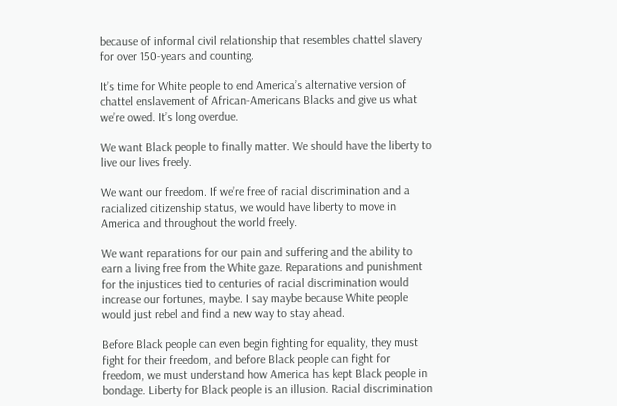because of informal civil relationship that resembles chattel slavery for over 150-years and counting.

It’s time for White people to end America’s alternative version of chattel enslavement of African-Americans Blacks and give us what we’re owed. It’s long overdue.

We want Black people to finally matter. We should have the liberty to live our lives freely.

We want our freedom. If we’re free of racial discrimination and a racialized citizenship status, we would have liberty to move in America and throughout the world freely.

We want reparations for our pain and suffering and the ability to earn a living free from the White gaze. Reparations and punishment for the injustices tied to centuries of racial discrimination would increase our fortunes, maybe. I say maybe because White people would just rebel and find a new way to stay ahead.

Before Black people can even begin fighting for equality, they must fight for their freedom, and before Black people can fight for freedom, we must understand how America has kept Black people in bondage. Liberty for Black people is an illusion. Racial discrimination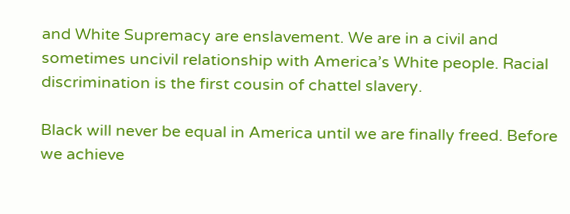and White Supremacy are enslavement. We are in a civil and sometimes uncivil relationship with America’s White people. Racial discrimination is the first cousin of chattel slavery.

Black will never be equal in America until we are finally freed. Before we achieve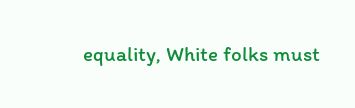equality, White folks must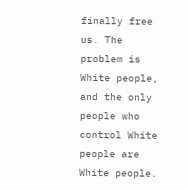finally free us. The problem is White people, and the only people who control White people are White people.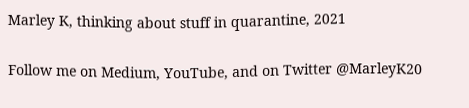Marley K, thinking about stuff in quarantine, 2021

Follow me on Medium, YouTube, and on Twitter @MarleyK20